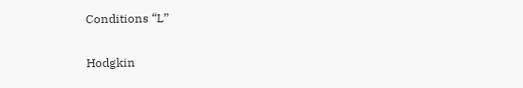Conditions “L”

Hodgkin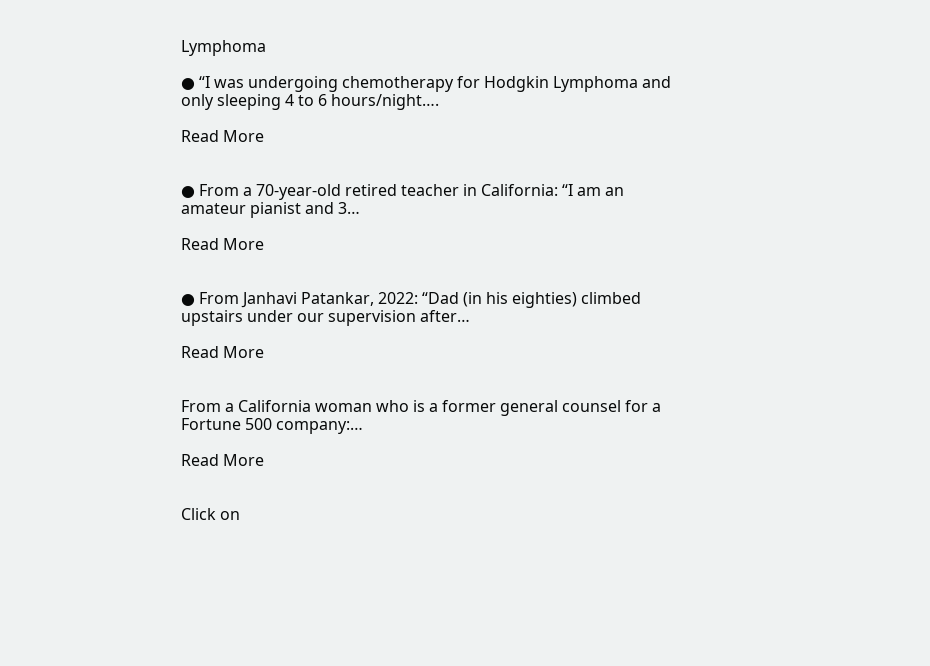Lymphoma

● “I was undergoing chemotherapy for Hodgkin Lymphoma and only sleeping 4 to 6 hours/night….

Read More


● From a 70-year-old retired teacher in California: “I am an amateur pianist and 3…

Read More


● From Janhavi Patankar, 2022: “Dad (in his eighties) climbed upstairs under our supervision after…

Read More


From a California woman who is a former general counsel for a Fortune 500 company:…

Read More


Click on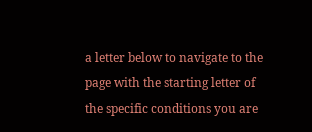a letter below to navigate to the page with the starting letter of the specific conditions you are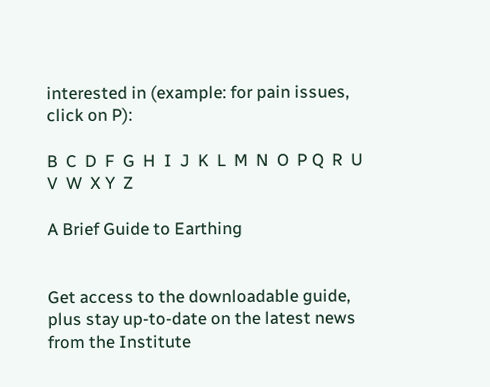interested in (example: for pain issues, click on P):

B  C  D  F  G  H  I  J  K  L  M  N  O  P Q  R  U  V  W  X Y  Z

A Brief Guide to Earthing


Get access to the downloadable guide, plus stay up-to-date on the latest news from the Institute